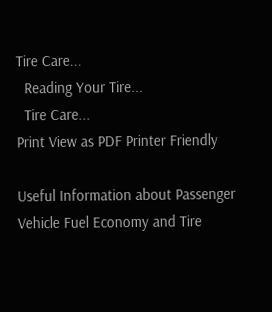Tire Care...
  Reading Your Tire...
  Tire Care...
Print View as PDF Printer Friendly

Useful Information about Passenger Vehicle Fuel Economy and Tire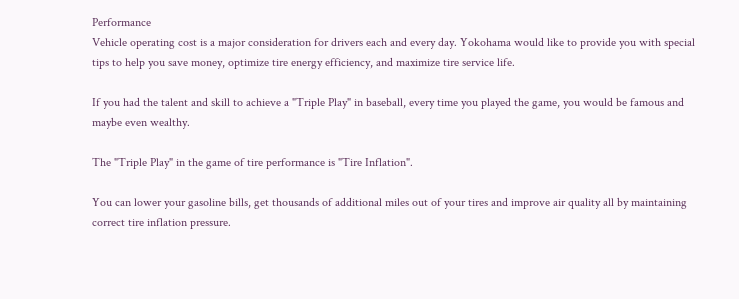Performance
Vehicle operating cost is a major consideration for drivers each and every day. Yokohama would like to provide you with special tips to help you save money, optimize tire energy efficiency, and maximize tire service life.

If you had the talent and skill to achieve a "Triple Play" in baseball, every time you played the game, you would be famous and maybe even wealthy.

The "Triple Play" in the game of tire performance is "Tire Inflation".

You can lower your gasoline bills, get thousands of additional miles out of your tires and improve air quality all by maintaining correct tire inflation pressure.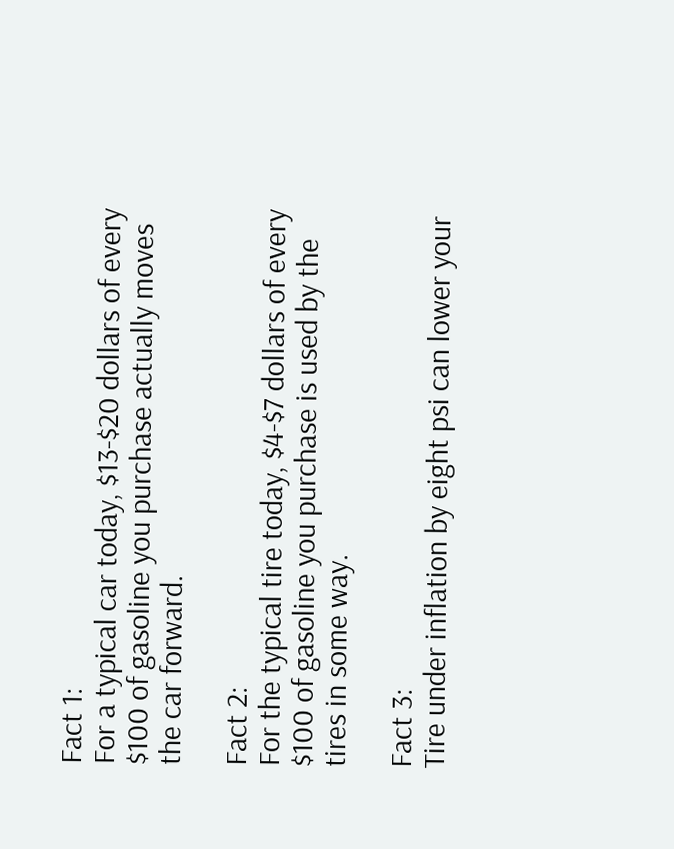Fact 1:
For a typical car today, $13-$20 dollars of every $100 of gasoline you purchase actually moves the car forward.

Fact 2:
For the typical tire today, $4-$7 dollars of every $100 of gasoline you purchase is used by the tires in some way.

Fact 3:
Tire under inflation by eight psi can lower your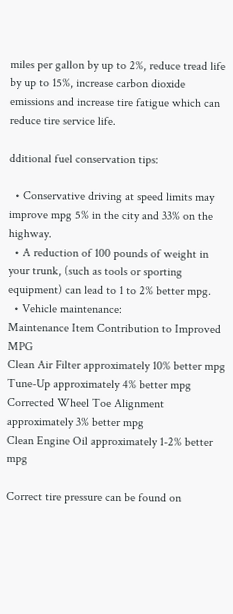miles per gallon by up to 2%, reduce tread life by up to 15%, increase carbon dioxide emissions and increase tire fatigue which can reduce tire service life.

dditional fuel conservation tips:

  • Conservative driving at speed limits may improve mpg 5% in the city and 33% on the highway.
  • A reduction of 100 pounds of weight in your trunk, (such as tools or sporting equipment) can lead to 1 to 2% better mpg.
  • Vehicle maintenance:
Maintenance Item Contribution to Improved MPG
Clean Air Filter approximately 10% better mpg
Tune-Up approximately 4% better mpg
Corrected Wheel Toe Alignment approximately 3% better mpg
Clean Engine Oil approximately 1-2% better mpg

Correct tire pressure can be found on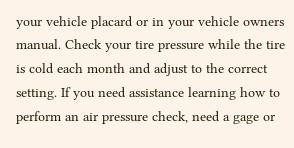your vehicle placard or in your vehicle owners manual. Check your tire pressure while the tire is cold each month and adjust to the correct setting. If you need assistance learning how to perform an air pressure check, need a gage or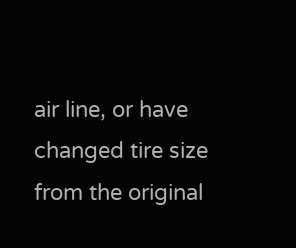air line, or have changed tire size from the original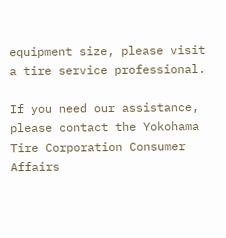equipment size, please visit a tire service professional.

If you need our assistance, please contact the Yokohama Tire Corporation Consumer Affairs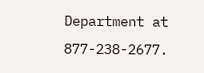Department at 877-238-2677.